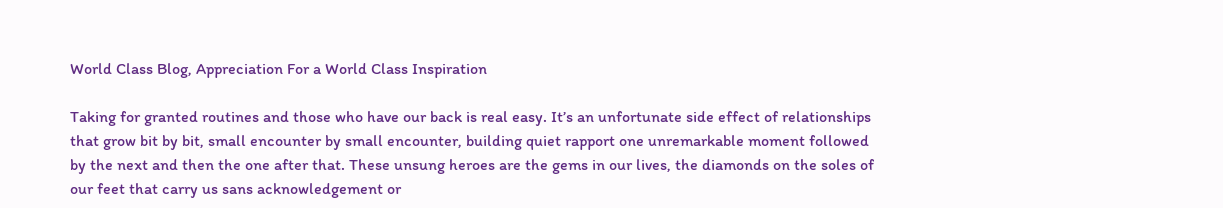World Class Blog, Appreciation For a World Class Inspiration

Taking for granted routines and those who have our back is real easy. It’s an unfortunate side effect of relationships that grow bit by bit, small encounter by small encounter, building quiet rapport one unremarkable moment followed by the next and then the one after that. These unsung heroes are the gems in our lives, the diamonds on the soles of our feet that carry us sans acknowledgement or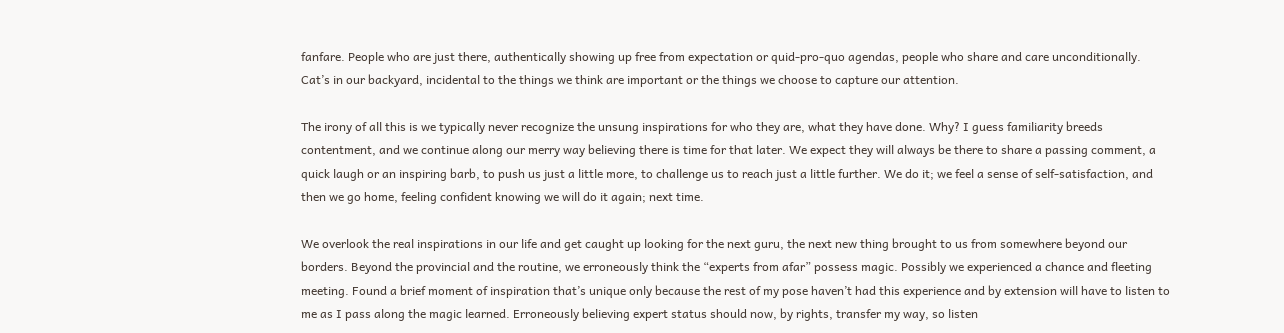fanfare. People who are just there, authentically showing up free from expectation or quid-pro-quo agendas, people who share and care unconditionally. Cat’s in our backyard, incidental to the things we think are important or the things we choose to capture our attention.

The irony of all this is we typically never recognize the unsung inspirations for who they are, what they have done. Why? I guess familiarity breeds contentment, and we continue along our merry way believing there is time for that later. We expect they will always be there to share a passing comment, a quick laugh or an inspiring barb, to push us just a little more, to challenge us to reach just a little further. We do it; we feel a sense of self-satisfaction, and then we go home, feeling confident knowing we will do it again; next time.

We overlook the real inspirations in our life and get caught up looking for the next guru, the next new thing brought to us from somewhere beyond our borders. Beyond the provincial and the routine, we erroneously think the “experts from afar” possess magic. Possibly we experienced a chance and fleeting meeting. Found a brief moment of inspiration that’s unique only because the rest of my pose haven’t had this experience and by extension will have to listen to me as I pass along the magic learned. Erroneously believing expert status should now, by rights, transfer my way, so listen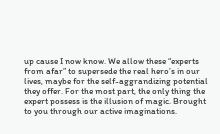up cause I now know. We allow these “experts from afar” to supersede the real hero’s in our lives, maybe for the self-aggrandizing potential they offer. For the most part, the only thing the expert possess is the illusion of magic. Brought to you through our active imaginations.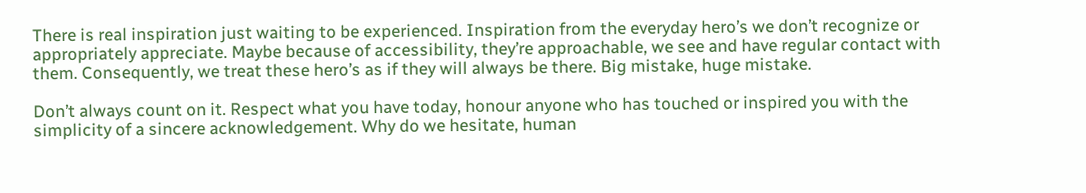There is real inspiration just waiting to be experienced. Inspiration from the everyday hero’s we don’t recognize or appropriately appreciate. Maybe because of accessibility, they’re approachable, we see and have regular contact with them. Consequently, we treat these hero’s as if they will always be there. Big mistake, huge mistake.

Don’t always count on it. Respect what you have today, honour anyone who has touched or inspired you with the simplicity of a sincere acknowledgement. Why do we hesitate, human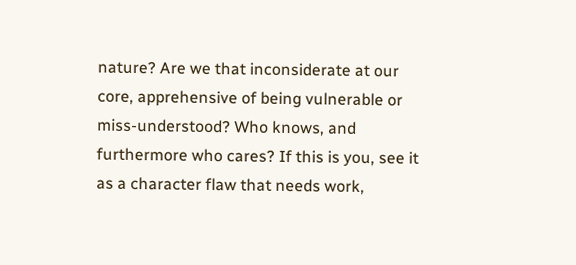nature? Are we that inconsiderate at our core, apprehensive of being vulnerable or miss-understood? Who knows, and furthermore who cares? If this is you, see it as a character flaw that needs work,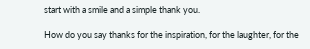start with a smile and a simple thank you.

How do you say thanks for the inspiration, for the laughter, for the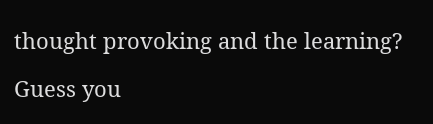thought provoking and the learning?

Guess you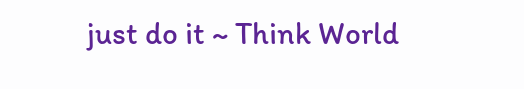just do it ~ Think World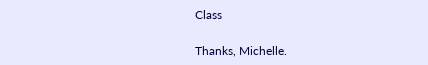Class

Thanks, Michelle.